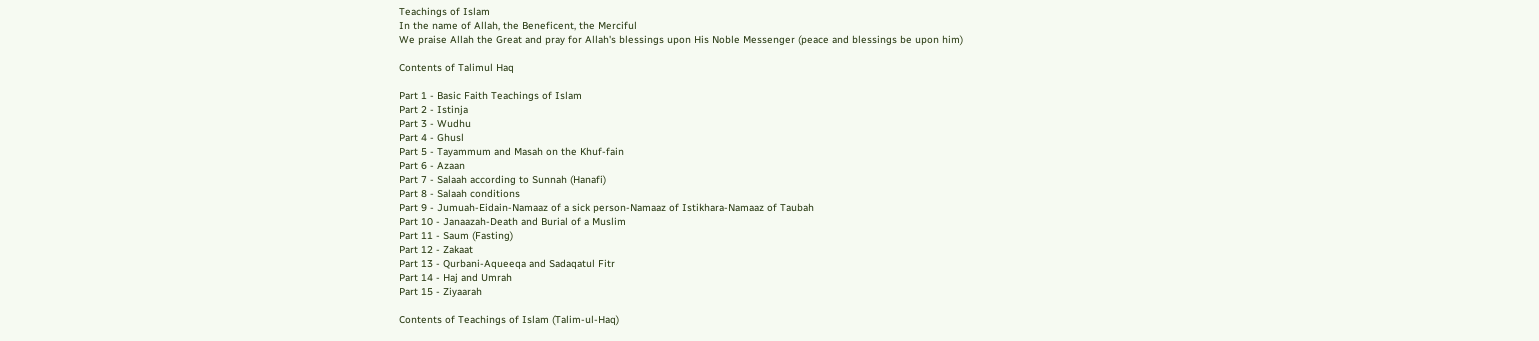Teachings of Islam
In the name of Allah, the Beneficent, the Merciful
We praise Allah the Great and pray for Allah's blessings upon His Noble Messenger (peace and blessings be upon him)

Contents of Talimul Haq

Part 1 - Basic Faith Teachings of Islam
Part 2 - Istinja
Part 3 - Wudhu
Part 4 - Ghusl
Part 5 - Tayammum and Masah on the Khuf-fain
Part 6 - Azaan
Part 7 - Salaah according to Sunnah (Hanafi)
Part 8 - Salaah conditions
Part 9 - Jumuah-Eidain-Namaaz of a sick person-Namaaz of Istikhara-Namaaz of Taubah
Part 10 - Janaazah-Death and Burial of a Muslim
Part 11 - Saum (Fasting)
Part 12 - Zakaat
Part 13 - Qurbani-Aqueeqa and Sadaqatul Fitr
Part 14 - Haj and Umrah
Part 15 - Ziyaarah

Contents of Teachings of Islam (Talim-ul-Haq)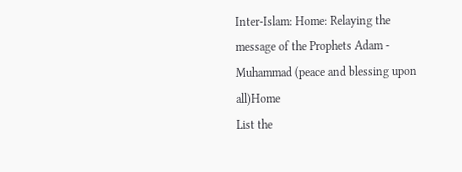Inter-Islam: Home: Relaying the message of the Prophets Adam - Muhammad (peace and blessing upon all)Home
List the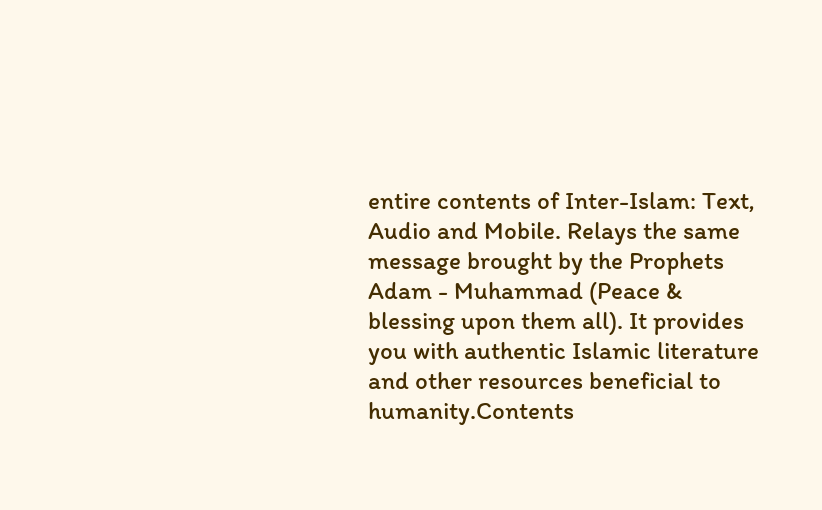entire contents of Inter-Islam: Text,  Audio and Mobile. Relays the same message brought by the Prophets Adam - Muhammad (Peace & blessing upon them all). It provides you with authentic Islamic literature and other resources beneficial to humanity.Contents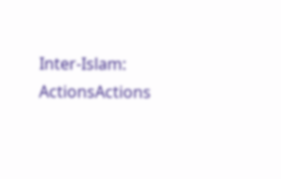Inter-Islam: ActionsActions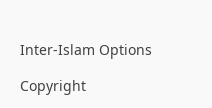Inter-Islam Options

Copyright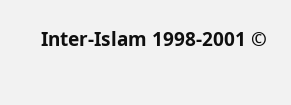Inter-Islam 1998-2001 ©